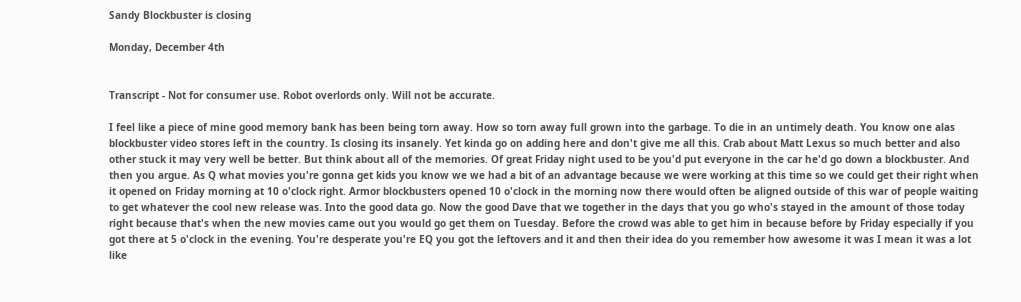Sandy Blockbuster is closing

Monday, December 4th


Transcript - Not for consumer use. Robot overlords only. Will not be accurate.

I feel like a piece of mine good memory bank has been being torn away. How so torn away full grown into the garbage. To die in an untimely death. You know one alas blockbuster video stores left in the country. Is closing its insanely. Yet kinda go on adding here and don't give me all this. Crab about Matt Lexus so much better and also other stuck it may very well be better. But think about all of the memories. Of great Friday night used to be you'd put everyone in the car he'd go down a blockbuster. And then you argue. As Q what movies you're gonna get kids you know we we had a bit of an advantage because we were working at this time so we could get their right when it opened on Friday morning at 10 o'clock right. Armor blockbusters opened 10 o'clock in the morning now there would often be aligned outside of this war of people waiting to get whatever the cool new release was. Into the good data go. Now the good Dave that we together in the days that you go who's stayed in the amount of those today right because that's when the new movies came out you would go get them on Tuesday. Before the crowd was able to get him in because before by Friday especially if you got there at 5 o'clock in the evening. You're desperate you're EQ you got the leftovers and it and then their idea do you remember how awesome it was I mean it was a lot like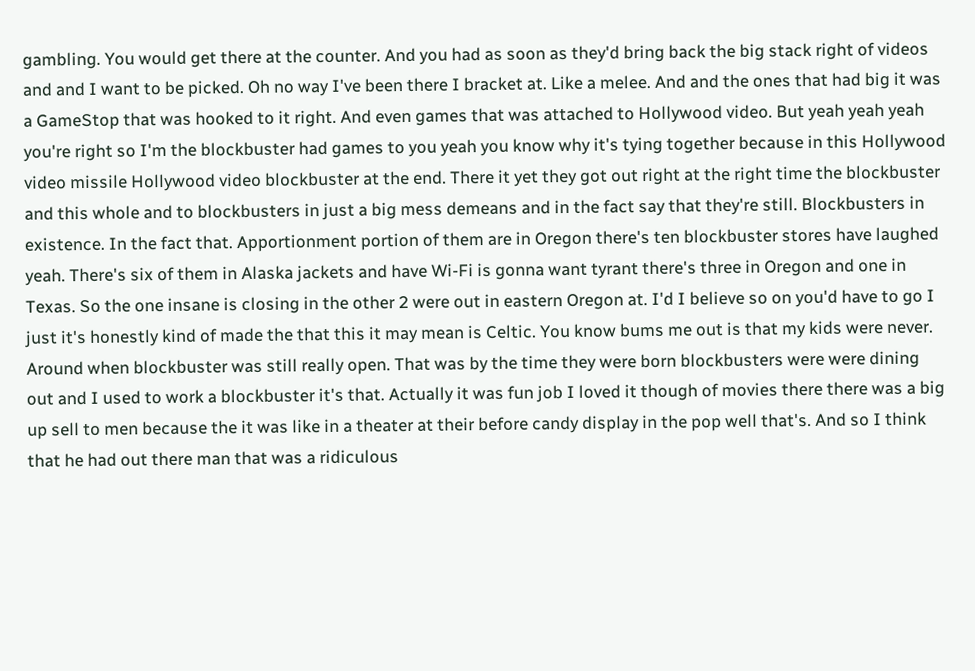gambling. You would get there at the counter. And you had as soon as they'd bring back the big stack right of videos and and I want to be picked. Oh no way I've been there I bracket at. Like a melee. And and the ones that had big it was a GameStop that was hooked to it right. And even games that was attached to Hollywood video. But yeah yeah yeah you're right so I'm the blockbuster had games to you yeah you know why it's tying together because in this Hollywood video missile Hollywood video blockbuster at the end. There it yet they got out right at the right time the blockbuster and this whole and to blockbusters in just a big mess demeans and in the fact say that they're still. Blockbusters in existence. In the fact that. Apportionment portion of them are in Oregon there's ten blockbuster stores have laughed yeah. There's six of them in Alaska jackets and have Wi-Fi is gonna want tyrant there's three in Oregon and one in Texas. So the one insane is closing in the other 2 were out in eastern Oregon at. I'd I believe so on you'd have to go I just it's honestly kind of made the that this it may mean is Celtic. You know bums me out is that my kids were never. Around when blockbuster was still really open. That was by the time they were born blockbusters were were dining out and I used to work a blockbuster it's that. Actually it was fun job I loved it though of movies there there was a big up sell to men because the it was like in a theater at their before candy display in the pop well that's. And so I think that he had out there man that was a ridiculous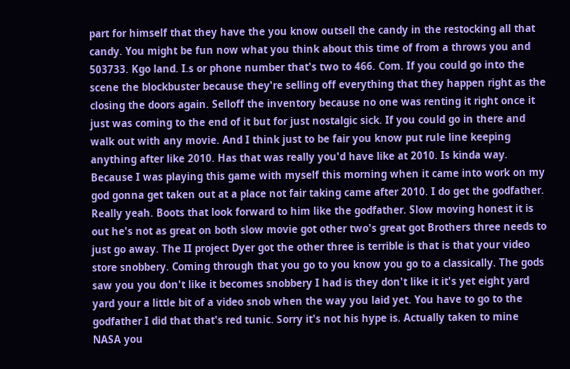part for himself that they have the you know outsell the candy in the restocking all that candy. You might be fun now what you think about this time of from a throws you and 503733. Kgo land. I.s or phone number that's two to 466. Com. If you could go into the scene the blockbuster because they're selling off everything that they happen right as the closing the doors again. Selloff the inventory because no one was renting it right once it just was coming to the end of it but for just nostalgic sick. If you could go in there and walk out with any movie. And I think just to be fair you know put rule line keeping anything after like 2010. Has that was really you'd have like at 2010. Is kinda way. Because I was playing this game with myself this morning when it came into work on my god gonna get taken out at a place not fair taking came after 2010. I do get the godfather. Really yeah. Boots that look forward to him like the godfather. Slow moving honest it is out he's not as great on both slow movie got other two's great got Brothers three needs to just go away. The II project Dyer got the other three is terrible is that is that your video store snobbery. Coming through that you go to you know you go to a classically. The gods saw you you don't like it becomes snobbery I had is they don't like it it's yet eight yard yard your a little bit of a video snob when the way you laid yet. You have to go to the godfather I did that that's red tunic. Sorry it's not his hype is. Actually taken to mine NASA you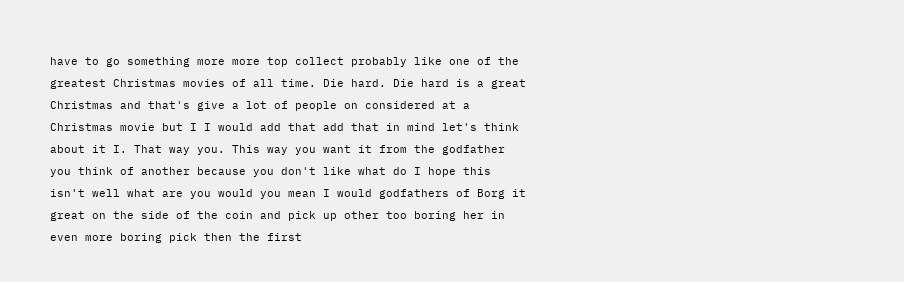have to go something more more top collect probably like one of the greatest Christmas movies of all time. Die hard. Die hard is a great Christmas and that's give a lot of people on considered at a Christmas movie but I I would add that add that in mind let's think about it I. That way you. This way you want it from the godfather you think of another because you don't like what do I hope this isn't well what are you would you mean I would godfathers of Borg it great on the side of the coin and pick up other too boring her in even more boring pick then the first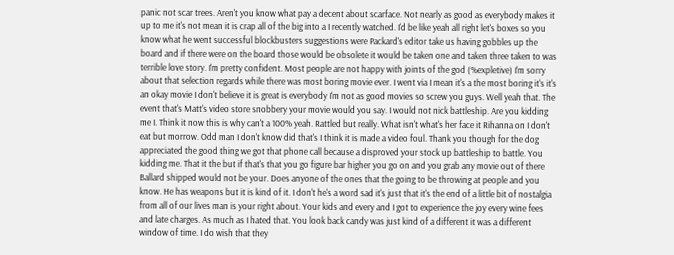panic not scar trees. Aren't you know what pay a decent about scarface. Not nearly as good as everybody makes it up to me it's not mean it is crap all of the big into a I recently watched. I'd be like yeah all right let's boxes so you know what he went successful blockbusters suggestions were Packard's editor take us having gobbles up the board and if there were on the board those would be obsolete it would be taken one and taken three taken to was terrible love story. I'm pretty confident. Most people are not happy with joints of the god (%expletive) I'm sorry about that selection regards while there was most boring movie ever. I went via I mean it's a the most boring it's it's an okay movie I don't believe it is great is everybody I'm not as good movies so screw you guys. Well yeah that. The event that's Matt's video store snobbery your movie would you say. I would not nick battleship. Are you kidding me I. Think it now this is why can't a 100% yeah. Rattled but really. What isn't what's her face it Rihanna on I don't eat but morrow. Odd man I don't know did that's I think it is made a video foul. Thank you though for the dog appreciated the good thing we got that phone call because a disproved your stock up battleship to battle. You kidding me. That it the but if that's that you go figure bar higher you go on and you grab any movie out of there Ballard shipped would not be your. Does anyone of the ones that the going to be throwing at people and you know. He has weapons but it is kind of it. I don't he's a word sad it's just that it's the end of a little bit of nostalgia from all of our lives man is your right about. Your kids and every and I got to experience the joy every wine fees and late charges. As much as I hated that. You look back candy was just kind of a different it was a different window of time. I do wish that they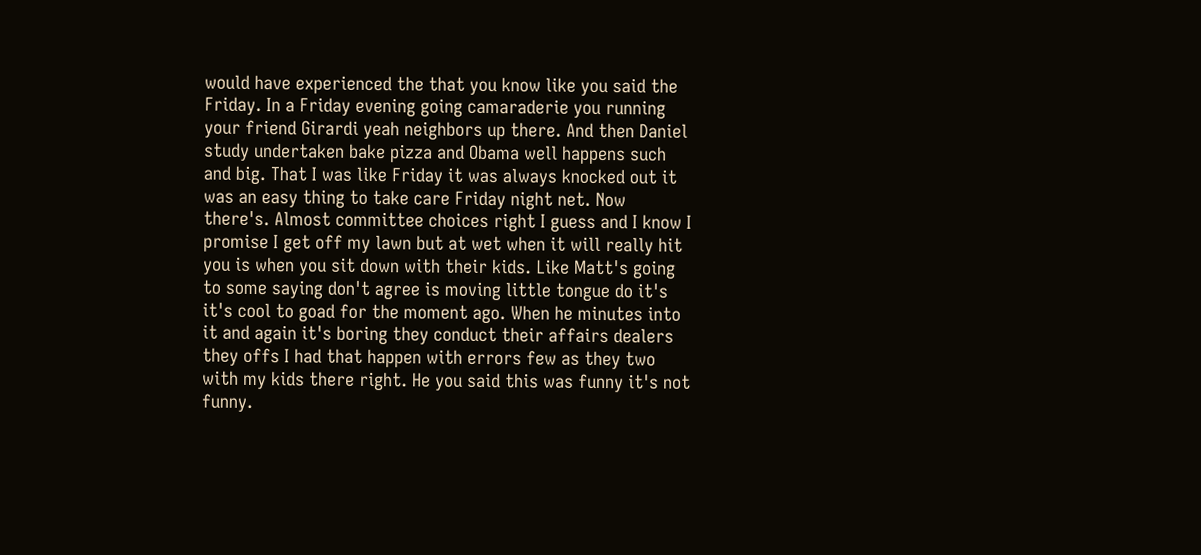would have experienced the that you know like you said the Friday. In a Friday evening going camaraderie you running your friend Girardi yeah neighbors up there. And then Daniel study undertaken bake pizza and Obama well happens such and big. That I was like Friday it was always knocked out it was an easy thing to take care Friday night net. Now there's. Almost committee choices right I guess and I know I promise I get off my lawn but at wet when it will really hit you is when you sit down with their kids. Like Matt's going to some saying don't agree is moving little tongue do it's it's cool to goad for the moment ago. When he minutes into it and again it's boring they conduct their affairs dealers they offs I had that happen with errors few as they two with my kids there right. He you said this was funny it's not funny.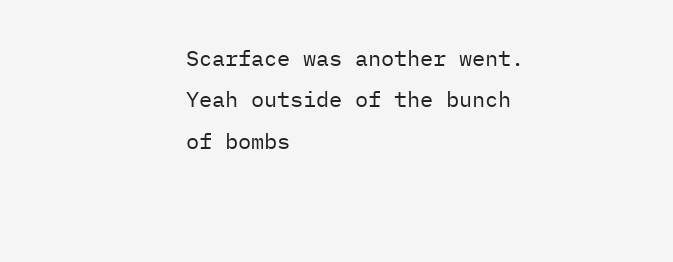Scarface was another went. Yeah outside of the bunch of bombs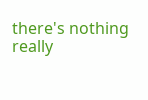there's nothing really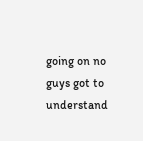going on no guys got to understand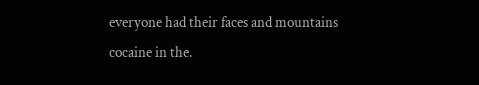everyone had their faces and mountains cocaine in the.